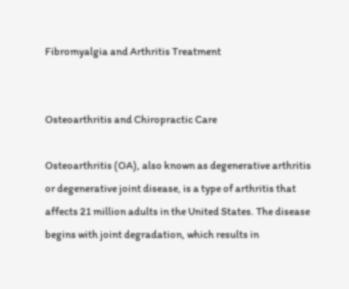Fibromyalgia and Arthritis Treatment


Osteoarthritis and Chiropractic Care

Osteoarthritis (OA), also known as degenerative arthritis or degenerative joint disease, is a type of arthritis that affects 21 million adults in the United States. The disease begins with joint degradation, which results in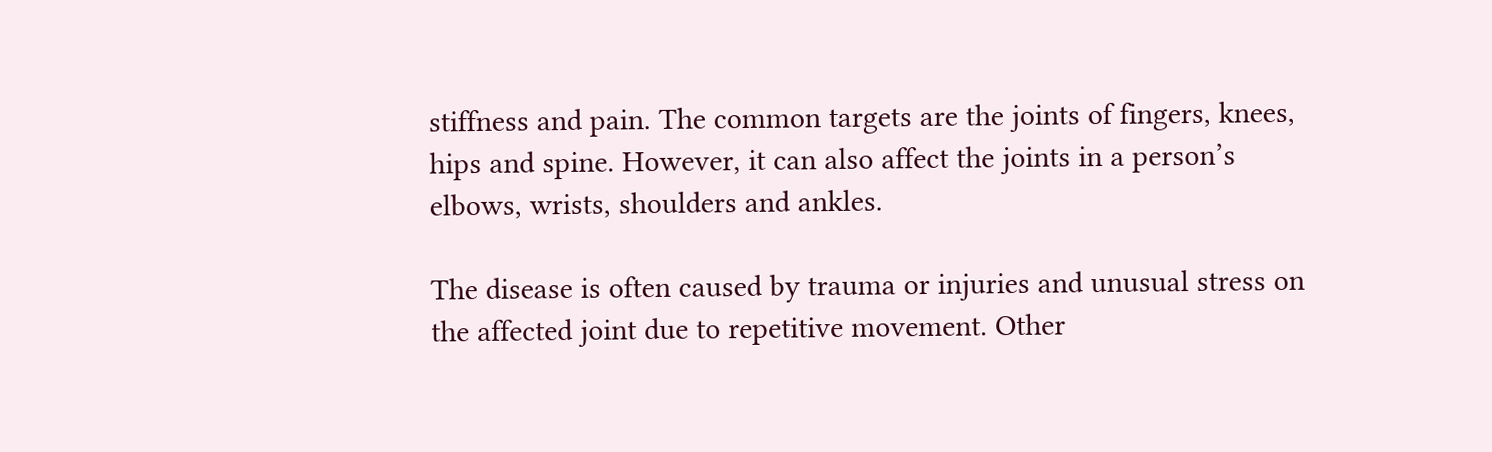stiffness and pain. The common targets are the joints of fingers, knees, hips and spine. However, it can also affect the joints in a person’s elbows, wrists, shoulders and ankles.

The disease is often caused by trauma or injuries and unusual stress on the affected joint due to repetitive movement. Other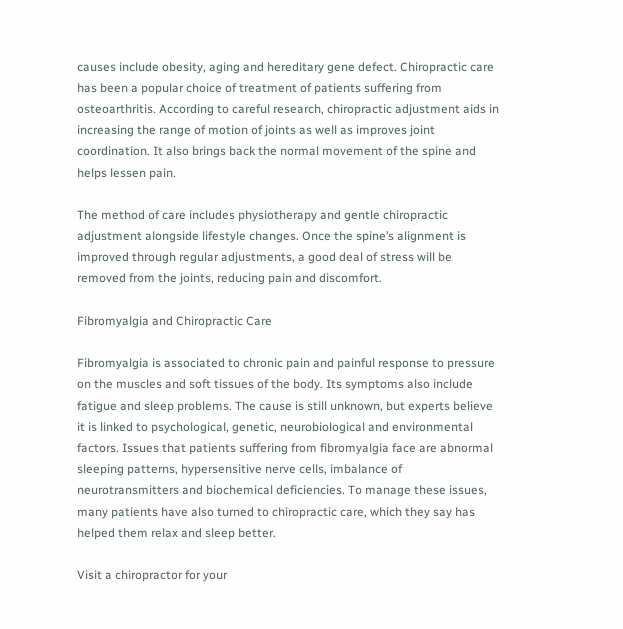causes include obesity, aging and hereditary gene defect. Chiropractic care has been a popular choice of treatment of patients suffering from osteoarthritis. According to careful research, chiropractic adjustment aids in increasing the range of motion of joints as well as improves joint coordination. It also brings back the normal movement of the spine and helps lessen pain.

The method of care includes physiotherapy and gentle chiropractic adjustment alongside lifestyle changes. Once the spine’s alignment is improved through regular adjustments, a good deal of stress will be removed from the joints, reducing pain and discomfort.

Fibromyalgia and Chiropractic Care

Fibromyalgia is associated to chronic pain and painful response to pressure on the muscles and soft tissues of the body. Its symptoms also include fatigue and sleep problems. The cause is still unknown, but experts believe it is linked to psychological, genetic, neurobiological and environmental factors. Issues that patients suffering from fibromyalgia face are abnormal sleeping patterns, hypersensitive nerve cells, imbalance of neurotransmitters and biochemical deficiencies. To manage these issues, many patients have also turned to chiropractic care, which they say has helped them relax and sleep better.

Visit a chiropractor for your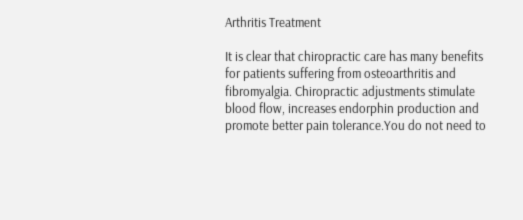Arthritis Treatment

It is clear that chiropractic care has many benefits for patients suffering from osteoarthritis and fibromyalgia. Chiropractic adjustments stimulate blood flow, increases endorphin production and promote better pain tolerance.You do not need to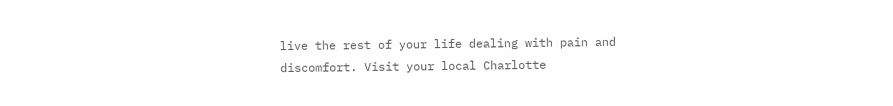live the rest of your life dealing with pain and discomfort. Visit your local Charlotte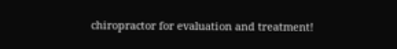chiropractor for evaluation and treatment!